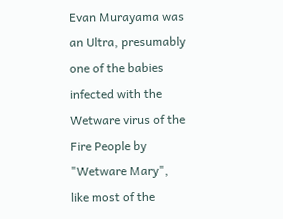Evan Murayama was an Ultra, presumably one of the babies infected with the Wetware virus of the Fire People by "Wetware Mary", like most of the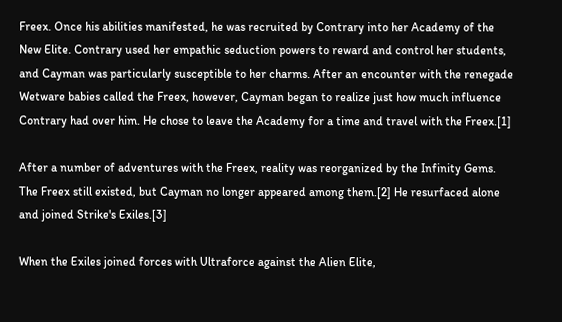Freex. Once his abilities manifested, he was recruited by Contrary into her Academy of the New Elite. Contrary used her empathic seduction powers to reward and control her students, and Cayman was particularly susceptible to her charms. After an encounter with the renegade Wetware babies called the Freex, however, Cayman began to realize just how much influence Contrary had over him. He chose to leave the Academy for a time and travel with the Freex.[1]

After a number of adventures with the Freex, reality was reorganized by the Infinity Gems. The Freex still existed, but Cayman no longer appeared among them.[2] He resurfaced alone and joined Strike's Exiles.[3]

When the Exiles joined forces with Ultraforce against the Alien Elite,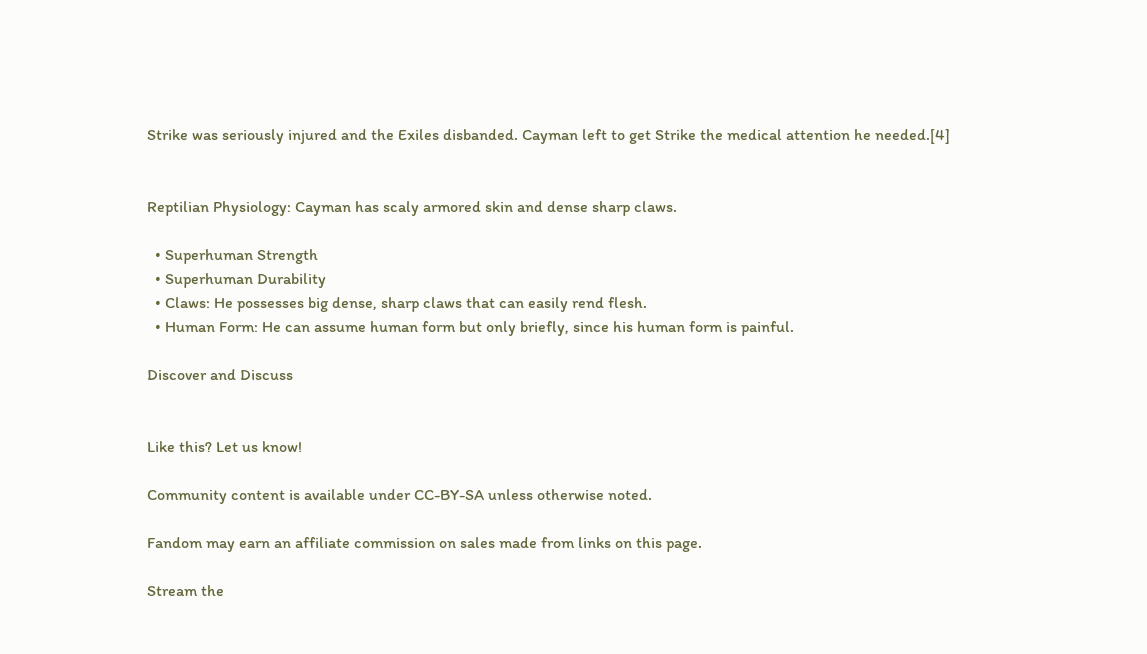Strike was seriously injured and the Exiles disbanded. Cayman left to get Strike the medical attention he needed.[4]


Reptilian Physiology: Cayman has scaly armored skin and dense sharp claws.

  • Superhuman Strength
  • Superhuman Durability
  • Claws: He possesses big dense, sharp claws that can easily rend flesh.
  • Human Form: He can assume human form but only briefly, since his human form is painful.

Discover and Discuss


Like this? Let us know!

Community content is available under CC-BY-SA unless otherwise noted.

Fandom may earn an affiliate commission on sales made from links on this page.

Stream the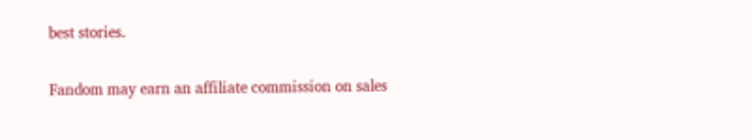best stories.

Fandom may earn an affiliate commission on sales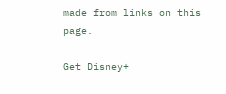made from links on this page.

Get Disney+